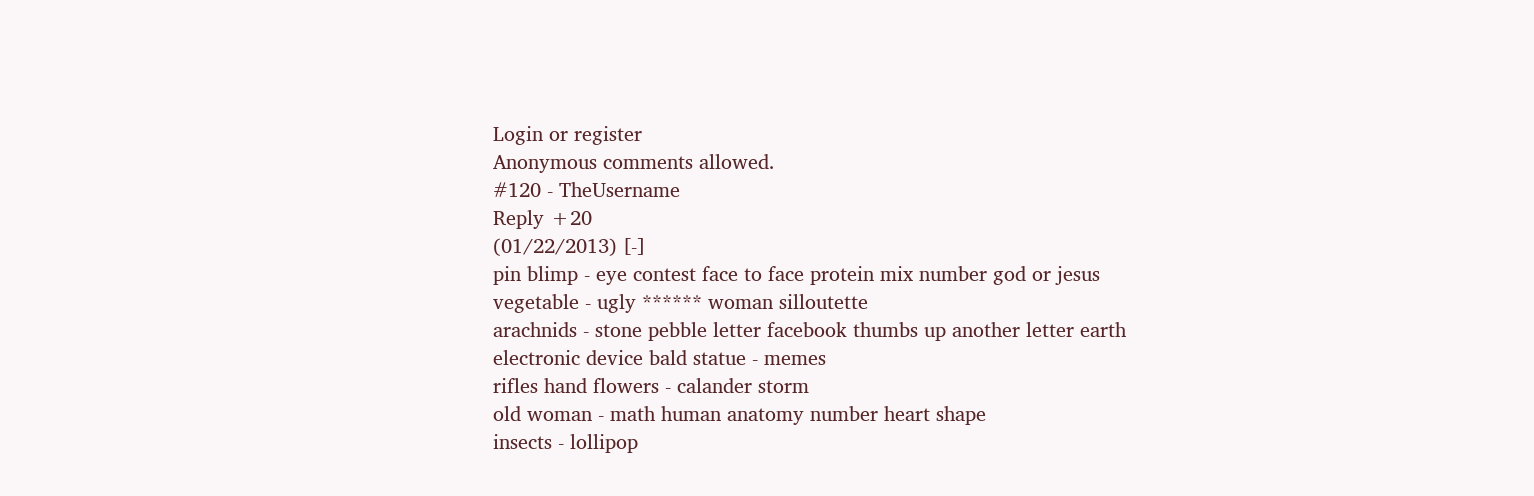Login or register
Anonymous comments allowed.
#120 - TheUsername
Reply +20
(01/22/2013) [-]
pin blimp - eye contest face to face protein mix number god or jesus
vegetable - ugly ****** woman silloutette
arachnids - stone pebble letter facebook thumbs up another letter earth
electronic device bald statue - memes
rifles hand flowers - calander storm
old woman - math human anatomy number heart shape
insects - lollipop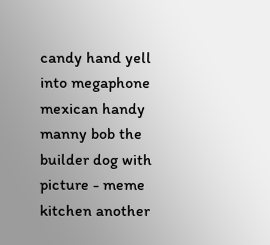candy hand yell into megaphone
mexican handy manny bob the builder dog with picture - meme kitchen another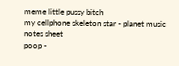meme little pussy bitch
my cellphone skeleton star - planet music notes sheet
poop -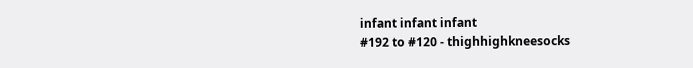infant infant infant
#192 to #120 - thighhighkneesocks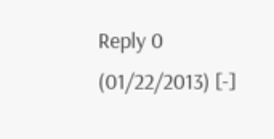Reply 0
(01/22/2013) [-]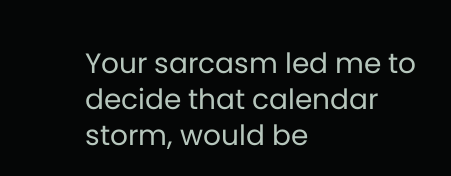Your sarcasm led me to decide that calendar storm, would be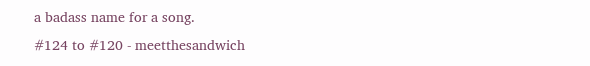a badass name for a song.
#124 to #120 - meetthesandwich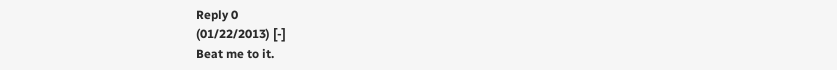Reply 0
(01/22/2013) [-]
Beat me to it.